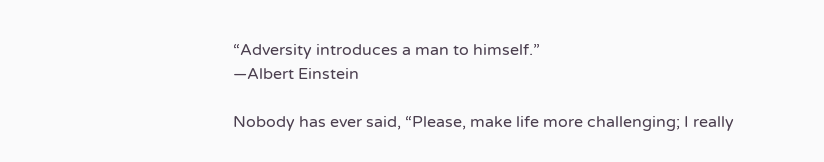“Adversity introduces a man to himself.”
—Albert Einstein

Nobody has ever said, “Please, make life more challenging; I really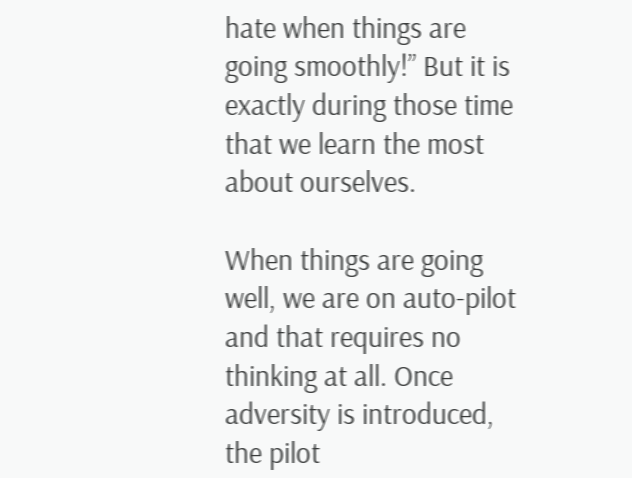hate when things are going smoothly!” But it is exactly during those time that we learn the most about ourselves.

When things are going well, we are on auto-pilot and that requires no thinking at all. Once adversity is introduced, the pilot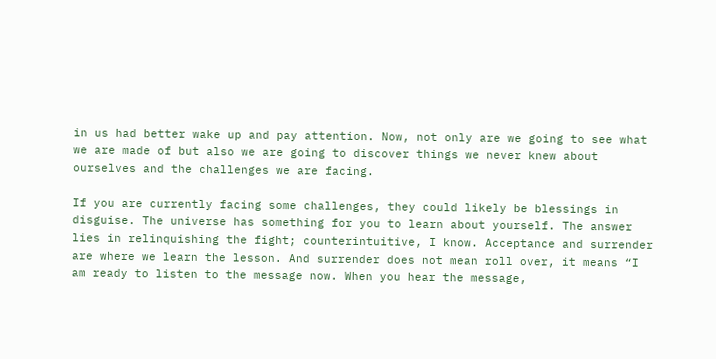in us had better wake up and pay attention. Now, not only are we going to see what we are made of but also we are going to discover things we never knew about ourselves and the challenges we are facing.

If you are currently facing some challenges, they could likely be blessings in disguise. The universe has something for you to learn about yourself. The answer lies in relinquishing the fight; counterintuitive, I know. Acceptance and surrender are where we learn the lesson. And surrender does not mean roll over, it means “I am ready to listen to the message now. When you hear the message,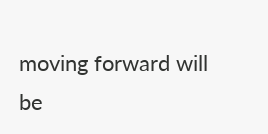moving forward will be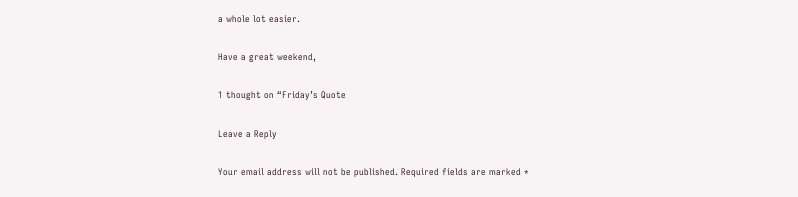a whole lot easier.

Have a great weekend,

1 thought on “Friday’s Quote

Leave a Reply

Your email address will not be published. Required fields are marked *